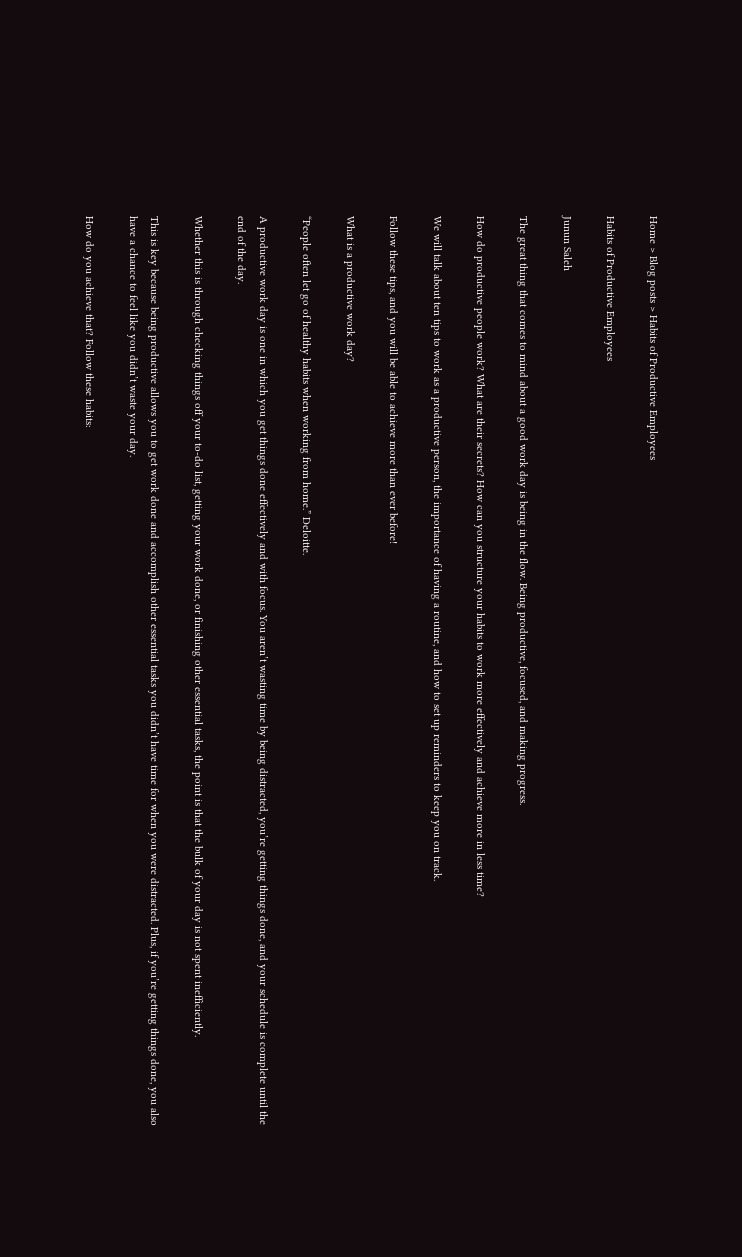Home > Blog posts > Habits of Productive Employees

Habits of Productive Employees

Junun Saleh

The great thing that comes to mind about a good work day is being in the flow. Being productive, focused, and making progress.

How do productive people work? What are their secrets? How can you structure your habits to work more effectively and achieve more in less time?

We will talk about ten tips to work as a productive person, the importance of having a routine, and how to set up reminders to keep you on track.

Follow these tips, and you will be able to achieve more than ever before!

What is a productive work day?

“People often let go of healthy habits when working from home.” Deloitte.

A productive work day is one in which you get things done effectively and with focus. You aren’t wasting time by being distracted, you’re getting things done, and your schedule is complete until the end of the day.

Whether this is through checking things off your to-do list, getting your work done, or finishing other essential tasks, the point is that the bulk of your day is not spent inefficiently.

This is key because being productive allows you to get work done and accomplish other essential tasks you didn’t have time for when you were distracted. Plus, if you’re getting things done, you also have a chance to feel like you didn’t waste your day.

How do you achieve that? Follow these habits: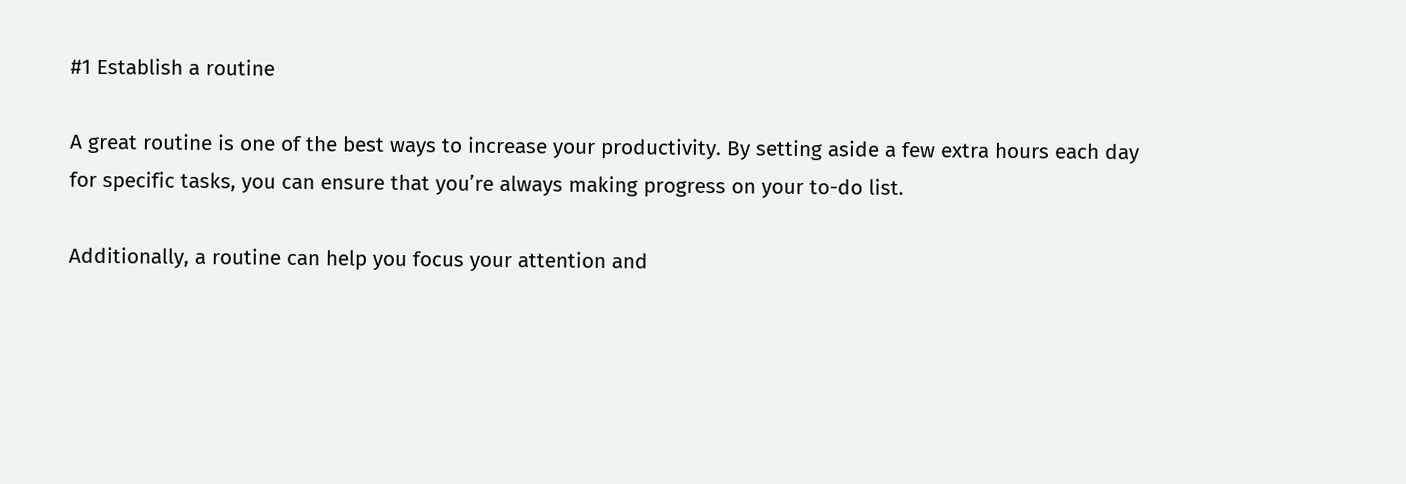#1 Establish a routine

A great routine is one of the best ways to increase your productivity. By setting aside a few extra hours each day for specific tasks, you can ensure that you’re always making progress on your to-do list.

Additionally, a routine can help you focus your attention and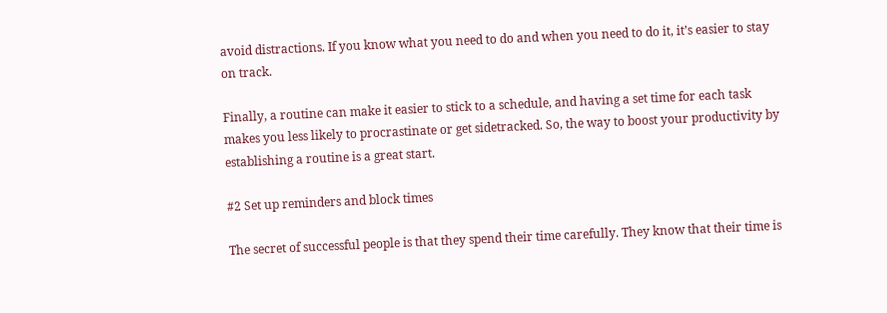avoid distractions. If you know what you need to do and when you need to do it, it’s easier to stay on track.

Finally, a routine can make it easier to stick to a schedule, and having a set time for each task makes you less likely to procrastinate or get sidetracked. So, the way to boost your productivity by establishing a routine is a great start.

#2 Set up reminders and block times

The secret of successful people is that they spend their time carefully. They know that their time is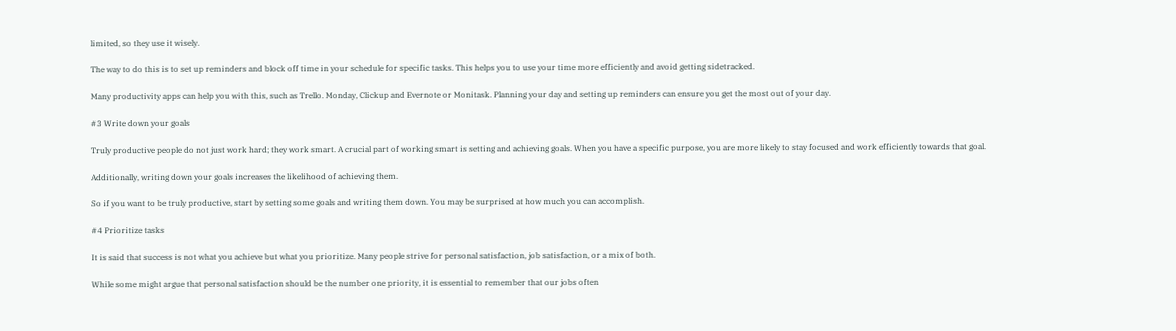limited, so they use it wisely.

The way to do this is to set up reminders and block off time in your schedule for specific tasks. This helps you to use your time more efficiently and avoid getting sidetracked.

Many productivity apps can help you with this, such as Trello. Monday, Clickup and Evernote or Monitask. Planning your day and setting up reminders can ensure you get the most out of your day.

#3 Write down your goals

Truly productive people do not just work hard; they work smart. A crucial part of working smart is setting and achieving goals. When you have a specific purpose, you are more likely to stay focused and work efficiently towards that goal.

Additionally, writing down your goals increases the likelihood of achieving them.

So if you want to be truly productive, start by setting some goals and writing them down. You may be surprised at how much you can accomplish.

#4 Prioritize tasks

It is said that success is not what you achieve but what you prioritize. Many people strive for personal satisfaction, job satisfaction, or a mix of both.

While some might argue that personal satisfaction should be the number one priority, it is essential to remember that our jobs often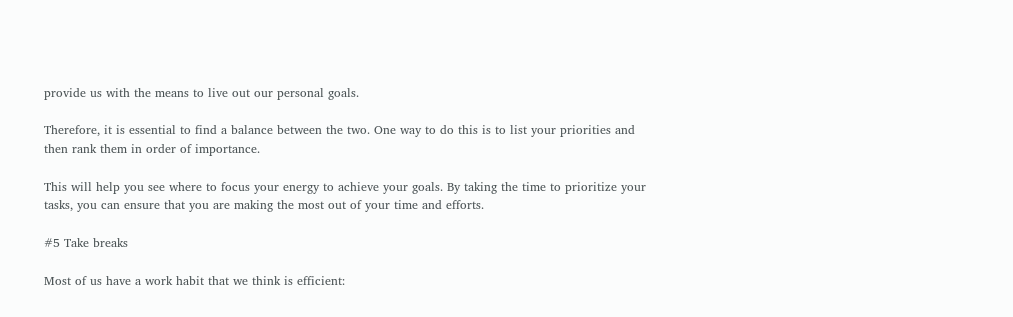provide us with the means to live out our personal goals.

Therefore, it is essential to find a balance between the two. One way to do this is to list your priorities and then rank them in order of importance.

This will help you see where to focus your energy to achieve your goals. By taking the time to prioritize your tasks, you can ensure that you are making the most out of your time and efforts.

#5 Take breaks

Most of us have a work habit that we think is efficient: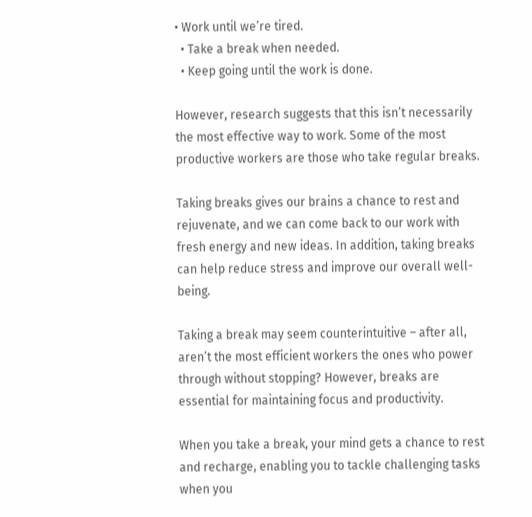• Work until we’re tired.
  • Take a break when needed.
  • Keep going until the work is done.

However, research suggests that this isn’t necessarily the most effective way to work. Some of the most productive workers are those who take regular breaks.

Taking breaks gives our brains a chance to rest and rejuvenate, and we can come back to our work with fresh energy and new ideas. In addition, taking breaks can help reduce stress and improve our overall well-being.

Taking a break may seem counterintuitive – after all, aren’t the most efficient workers the ones who power through without stopping? However, breaks are essential for maintaining focus and productivity.

When you take a break, your mind gets a chance to rest and recharge, enabling you to tackle challenging tasks when you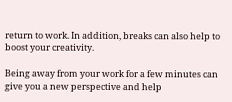return to work. In addition, breaks can also help to boost your creativity.

Being away from your work for a few minutes can give you a new perspective and help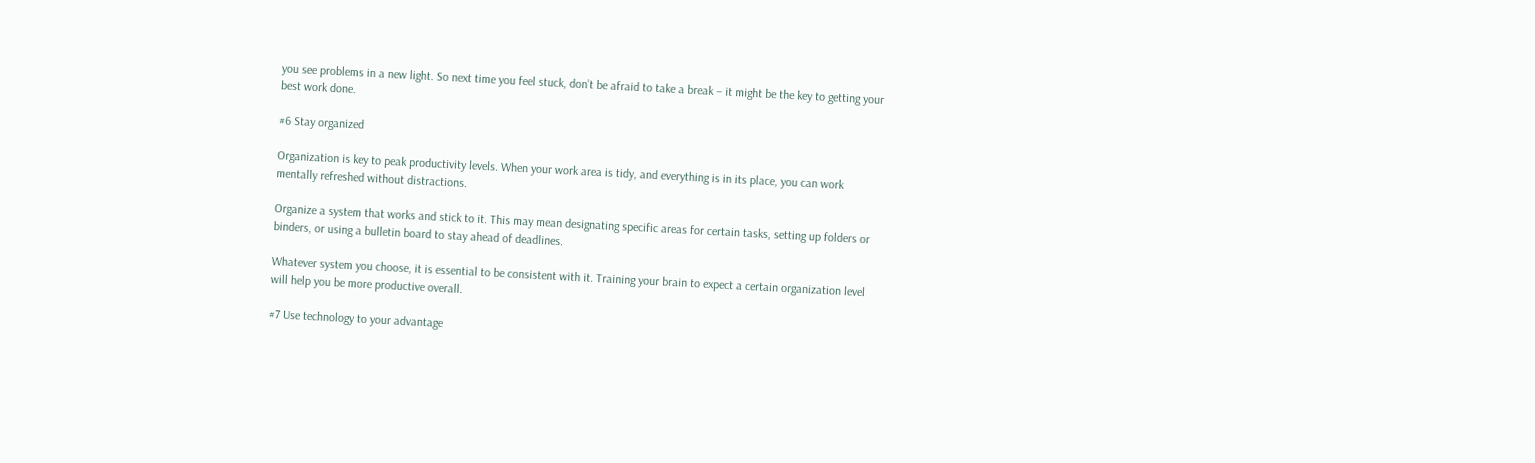you see problems in a new light. So next time you feel stuck, don’t be afraid to take a break – it might be the key to getting your best work done.

#6 Stay organized

Organization is key to peak productivity levels. When your work area is tidy, and everything is in its place, you can work mentally refreshed without distractions.

Organize a system that works and stick to it. This may mean designating specific areas for certain tasks, setting up folders or binders, or using a bulletin board to stay ahead of deadlines.

Whatever system you choose, it is essential to be consistent with it. Training your brain to expect a certain organization level will help you be more productive overall.

#7 Use technology to your advantage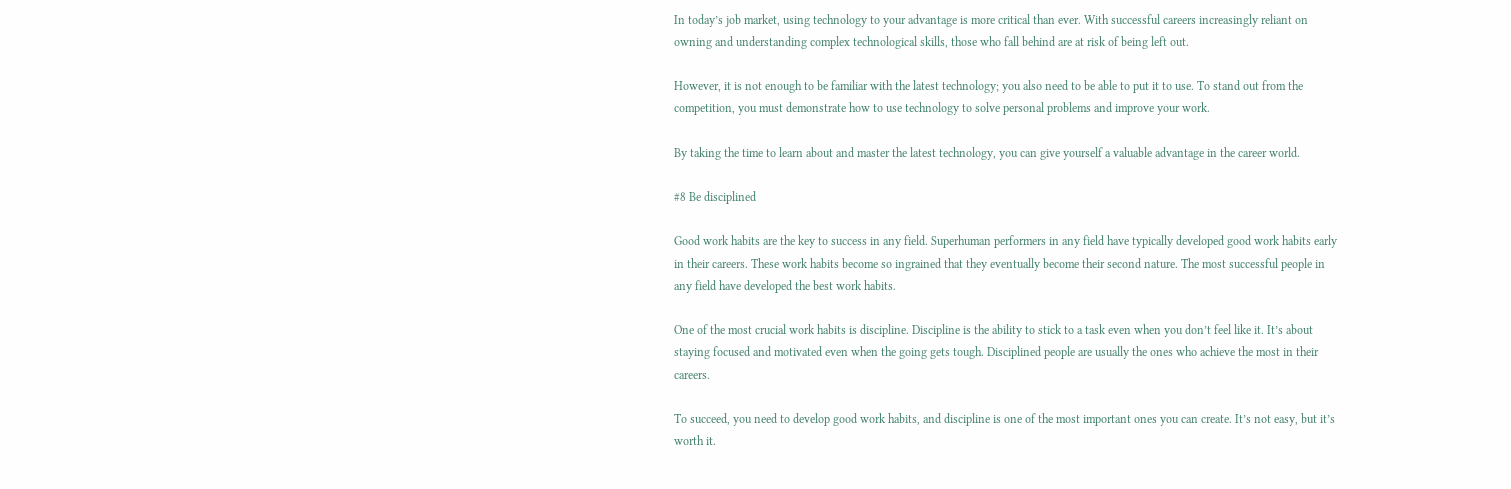In today’s job market, using technology to your advantage is more critical than ever. With successful careers increasingly reliant on owning and understanding complex technological skills, those who fall behind are at risk of being left out.

However, it is not enough to be familiar with the latest technology; you also need to be able to put it to use. To stand out from the competition, you must demonstrate how to use technology to solve personal problems and improve your work.

By taking the time to learn about and master the latest technology, you can give yourself a valuable advantage in the career world.

#8 Be disciplined

Good work habits are the key to success in any field. Superhuman performers in any field have typically developed good work habits early in their careers. These work habits become so ingrained that they eventually become their second nature. The most successful people in any field have developed the best work habits.

One of the most crucial work habits is discipline. Discipline is the ability to stick to a task even when you don’t feel like it. It’s about staying focused and motivated even when the going gets tough. Disciplined people are usually the ones who achieve the most in their careers.

To succeed, you need to develop good work habits, and discipline is one of the most important ones you can create. It’s not easy, but it’s worth it.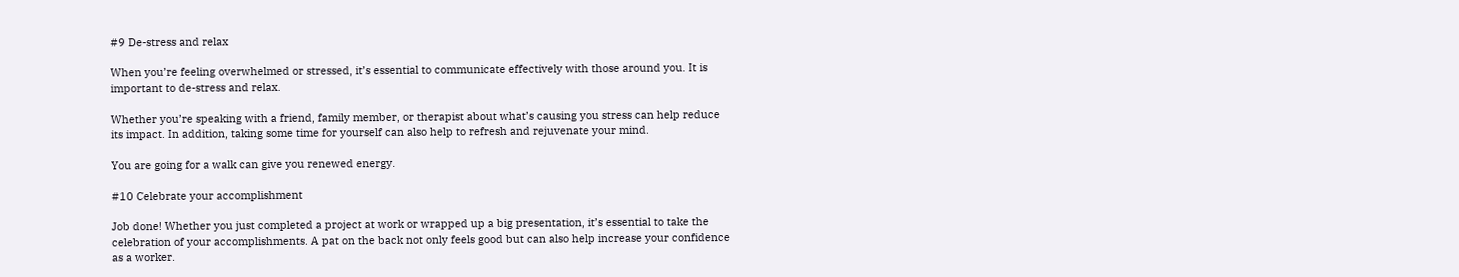#9 De-stress and relax

When you’re feeling overwhelmed or stressed, it’s essential to communicate effectively with those around you. It is important to de-stress and relax.

Whether you’re speaking with a friend, family member, or therapist about what’s causing you stress can help reduce its impact. In addition, taking some time for yourself can also help to refresh and rejuvenate your mind.

You are going for a walk can give you renewed energy.

#10 Celebrate your accomplishment

Job done! Whether you just completed a project at work or wrapped up a big presentation, it’s essential to take the celebration of your accomplishments. A pat on the back not only feels good but can also help increase your confidence as a worker.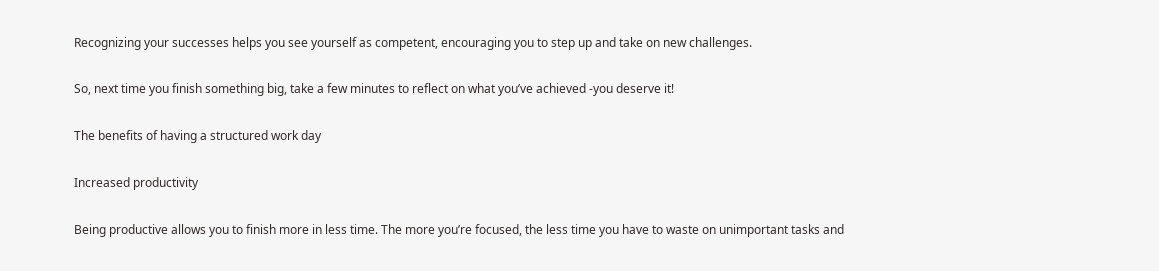Recognizing your successes helps you see yourself as competent, encouraging you to step up and take on new challenges.

So, next time you finish something big, take a few minutes to reflect on what you’ve achieved -you deserve it!

The benefits of having a structured work day

Increased productivity

Being productive allows you to finish more in less time. The more you’re focused, the less time you have to waste on unimportant tasks and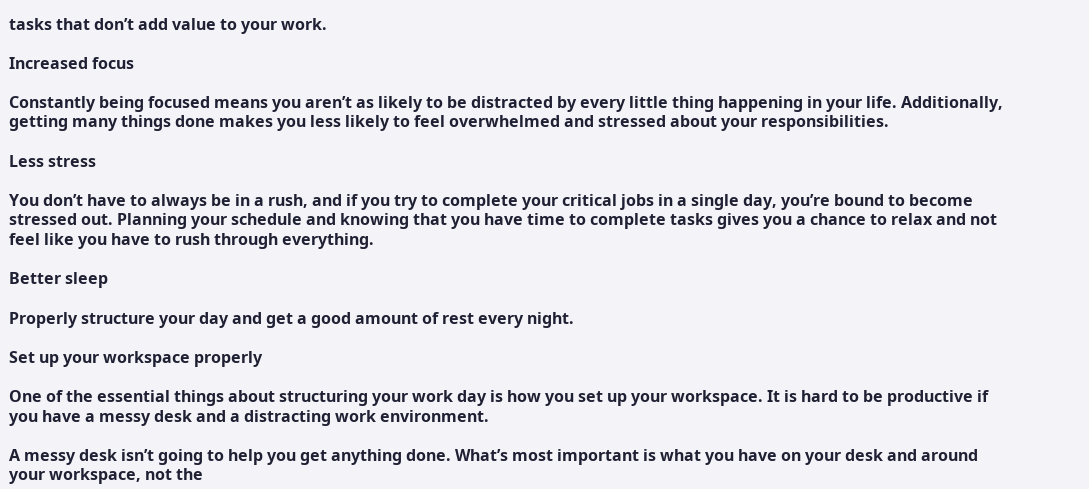tasks that don’t add value to your work.

Increased focus

Constantly being focused means you aren’t as likely to be distracted by every little thing happening in your life. Additionally, getting many things done makes you less likely to feel overwhelmed and stressed about your responsibilities.

Less stress

You don’t have to always be in a rush, and if you try to complete your critical jobs in a single day, you’re bound to become stressed out. Planning your schedule and knowing that you have time to complete tasks gives you a chance to relax and not feel like you have to rush through everything.

Better sleep

Properly structure your day and get a good amount of rest every night.

Set up your workspace properly

One of the essential things about structuring your work day is how you set up your workspace. It is hard to be productive if you have a messy desk and a distracting work environment.

A messy desk isn’t going to help you get anything done. What’s most important is what you have on your desk and around your workspace, not the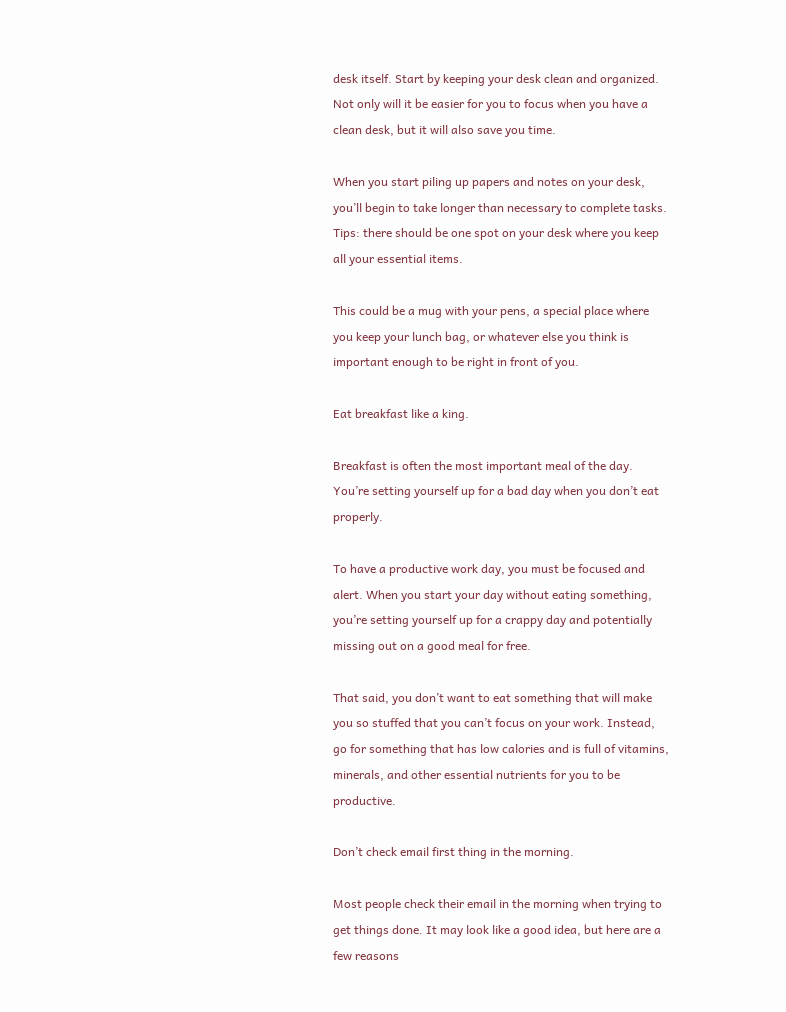desk itself. Start by keeping your desk clean and organized. Not only will it be easier for you to focus when you have a clean desk, but it will also save you time.

When you start piling up papers and notes on your desk, you’ll begin to take longer than necessary to complete tasks. Tips: there should be one spot on your desk where you keep all your essential items.

This could be a mug with your pens, a special place where you keep your lunch bag, or whatever else you think is important enough to be right in front of you.

Eat breakfast like a king.

Breakfast is often the most important meal of the day. You’re setting yourself up for a bad day when you don’t eat properly.

To have a productive work day, you must be focused and alert. When you start your day without eating something, you’re setting yourself up for a crappy day and potentially missing out on a good meal for free.

That said, you don’t want to eat something that will make you so stuffed that you can’t focus on your work. Instead, go for something that has low calories and is full of vitamins, minerals, and other essential nutrients for you to be productive.

Don’t check email first thing in the morning.

Most people check their email in the morning when trying to get things done. It may look like a good idea, but here are a few reasons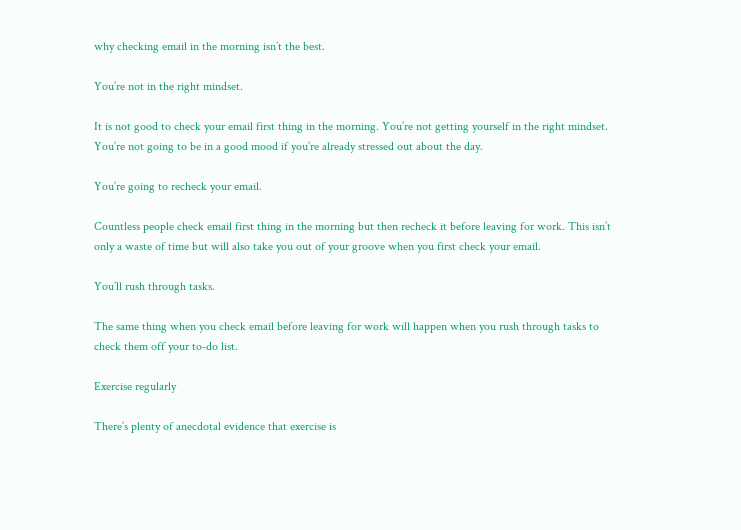why checking email in the morning isn’t the best.

You’re not in the right mindset.

It is not good to check your email first thing in the morning. You’re not getting yourself in the right mindset. You’re not going to be in a good mood if you’re already stressed out about the day.

You’re going to recheck your email.

Countless people check email first thing in the morning but then recheck it before leaving for work. This isn’t only a waste of time but will also take you out of your groove when you first check your email.

You’ll rush through tasks.

The same thing when you check email before leaving for work will happen when you rush through tasks to check them off your to-do list.

Exercise regularly

There’s plenty of anecdotal evidence that exercise is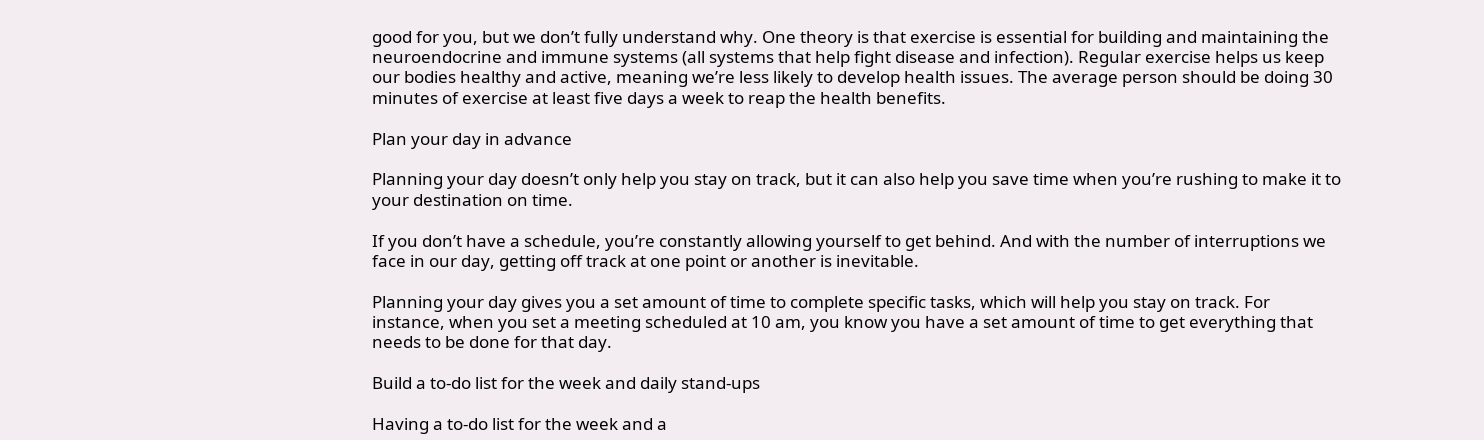good for you, but we don’t fully understand why. One theory is that exercise is essential for building and maintaining the neuroendocrine and immune systems (all systems that help fight disease and infection). Regular exercise helps us keep our bodies healthy and active, meaning we’re less likely to develop health issues. The average person should be doing 30 minutes of exercise at least five days a week to reap the health benefits.

Plan your day in advance

Planning your day doesn’t only help you stay on track, but it can also help you save time when you’re rushing to make it to your destination on time.

If you don’t have a schedule, you’re constantly allowing yourself to get behind. And with the number of interruptions we face in our day, getting off track at one point or another is inevitable.

Planning your day gives you a set amount of time to complete specific tasks, which will help you stay on track. For instance, when you set a meeting scheduled at 10 am, you know you have a set amount of time to get everything that needs to be done for that day.

Build a to-do list for the week and daily stand-ups

Having a to-do list for the week and a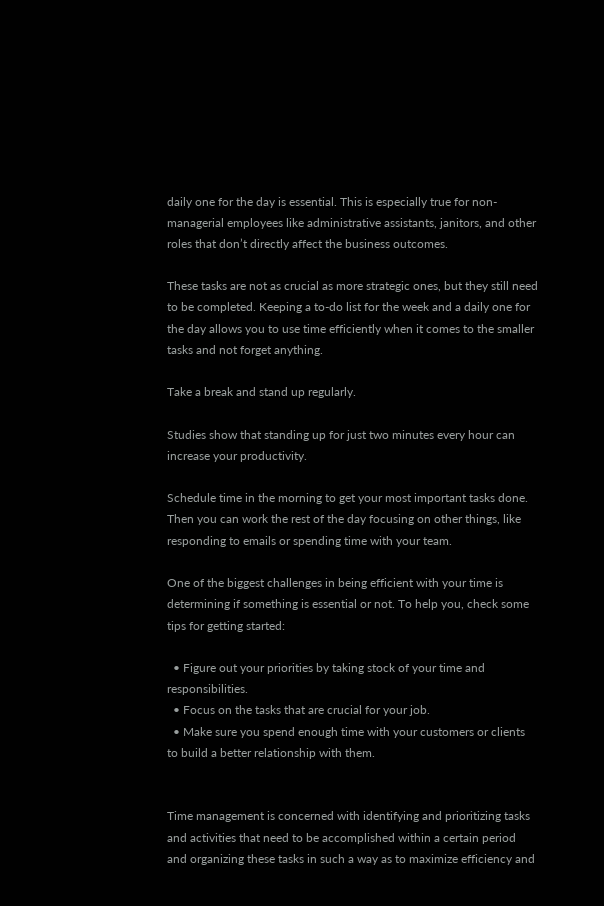daily one for the day is essential. This is especially true for non-managerial employees like administrative assistants, janitors, and other roles that don’t directly affect the business outcomes.

These tasks are not as crucial as more strategic ones, but they still need to be completed. Keeping a to-do list for the week and a daily one for the day allows you to use time efficiently when it comes to the smaller tasks and not forget anything.

Take a break and stand up regularly.

Studies show that standing up for just two minutes every hour can increase your productivity.

Schedule time in the morning to get your most important tasks done. Then you can work the rest of the day focusing on other things, like responding to emails or spending time with your team.

One of the biggest challenges in being efficient with your time is determining if something is essential or not. To help you, check some tips for getting started:

  • Figure out your priorities by taking stock of your time and responsibilities.
  • Focus on the tasks that are crucial for your job.
  • Make sure you spend enough time with your customers or clients to build a better relationship with them.


Time management is concerned with identifying and prioritizing tasks and activities that need to be accomplished within a certain period and organizing these tasks in such a way as to maximize efficiency and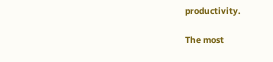productivity.

The most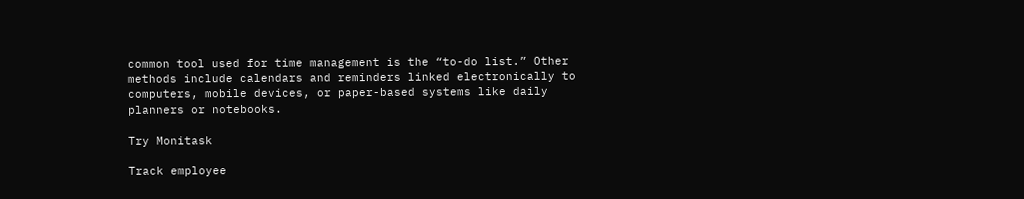common tool used for time management is the “to-do list.” Other methods include calendars and reminders linked electronically to computers, mobile devices, or paper-based systems like daily planners or notebooks.

Try Monitask

Track employee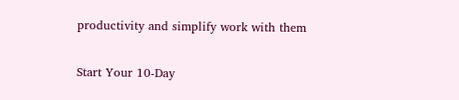productivity and simplify work with them

Start Your 10-Day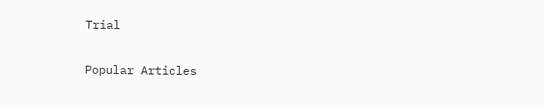Trial

Popular Articles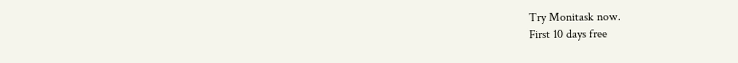Try Monitask now.
First 10 days free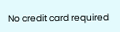No credit card required